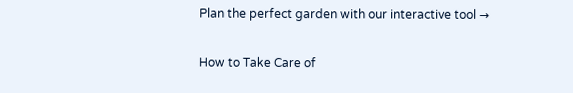Plan the perfect garden with our interactive tool →

How to Take Care of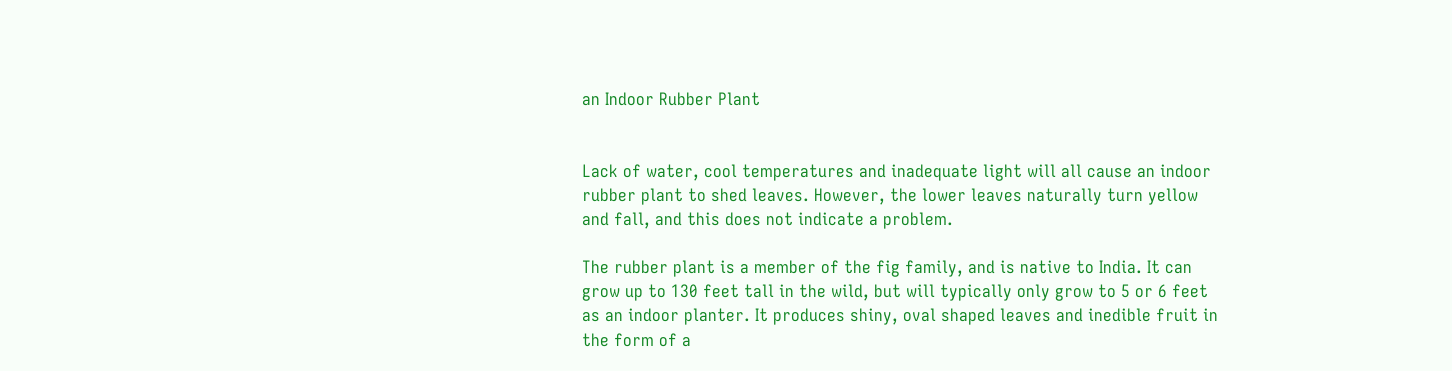an Indoor Rubber Plant


Lack of water, cool temperatures and inadequate light will all cause an indoor rubber plant to shed leaves. However, the lower leaves naturally turn yellow and fall, and this does not indicate a problem.

The rubber plant is a member of the fig family, and is native to India. It can grow up to 130 feet tall in the wild, but will typically only grow to 5 or 6 feet as an indoor planter. It produces shiny, oval shaped leaves and inedible fruit in the form of a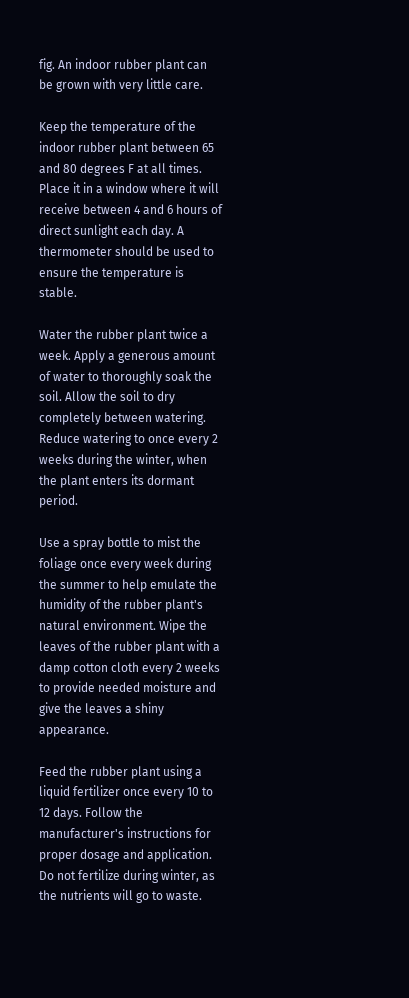fig. An indoor rubber plant can be grown with very little care.

Keep the temperature of the indoor rubber plant between 65 and 80 degrees F at all times. Place it in a window where it will receive between 4 and 6 hours of direct sunlight each day. A thermometer should be used to ensure the temperature is stable.

Water the rubber plant twice a week. Apply a generous amount of water to thoroughly soak the soil. Allow the soil to dry completely between watering. Reduce watering to once every 2 weeks during the winter, when the plant enters its dormant period.

Use a spray bottle to mist the foliage once every week during the summer to help emulate the humidity of the rubber plant's natural environment. Wipe the leaves of the rubber plant with a damp cotton cloth every 2 weeks to provide needed moisture and give the leaves a shiny appearance.

Feed the rubber plant using a liquid fertilizer once every 10 to 12 days. Follow the manufacturer's instructions for proper dosage and application. Do not fertilize during winter, as the nutrients will go to waste.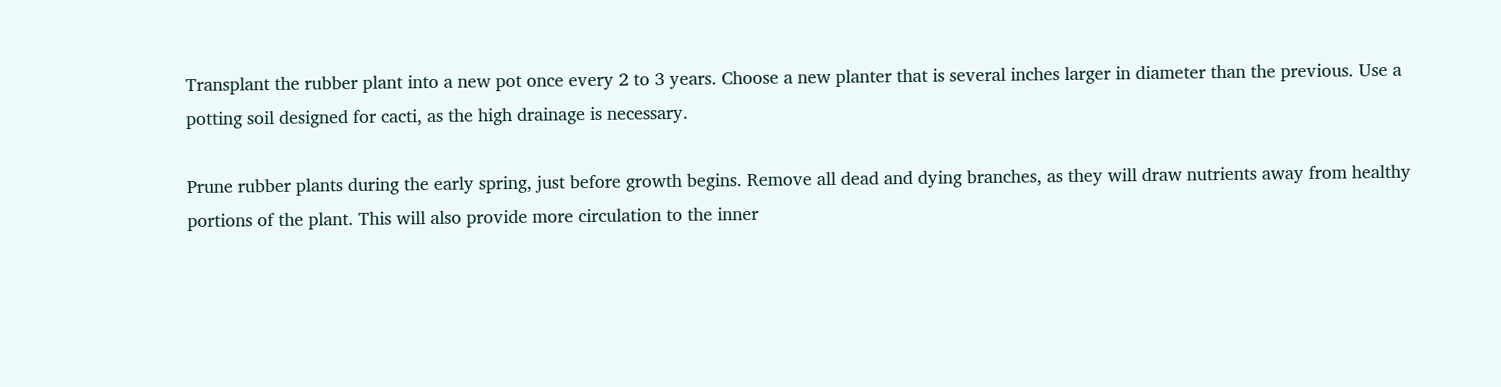Transplant the rubber plant into a new pot once every 2 to 3 years. Choose a new planter that is several inches larger in diameter than the previous. Use a potting soil designed for cacti, as the high drainage is necessary.

Prune rubber plants during the early spring, just before growth begins. Remove all dead and dying branches, as they will draw nutrients away from healthy portions of the plant. This will also provide more circulation to the inner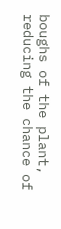boughs of the plant, reducing the chance of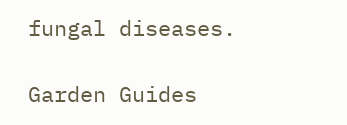fungal diseases.

Garden Guides